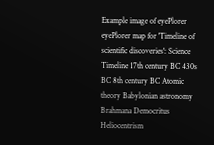Example image of eyePlorer eyePlorer map for 'Timeline of scientific discoveries': Science Timeline 17th century BC 430s BC 8th century BC Atomic theory Babylonian astronomy Brahmana Democritus Heliocentrism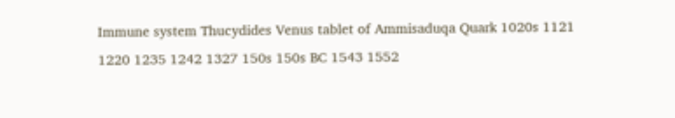Immune system Thucydides Venus tablet of Ammisaduqa Quark 1020s 1121 1220 1235 1242 1327 150s 150s BC 1543 1552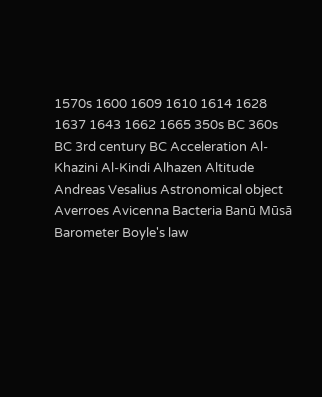1570s 1600 1609 1610 1614 1628 1637 1643 1662 1665 350s BC 360s BC 3rd century BC Acceleration Al-Khazini Al-Kindi Alhazen Altitude Andreas Vesalius Astronomical object Averroes Avicenna Bacteria Banū Mūsā Barometer Boyle's law